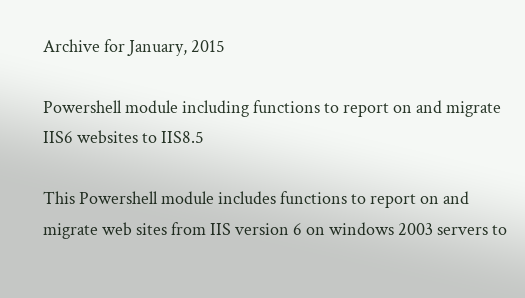Archive for January, 2015

Powershell module including functions to report on and migrate IIS6 websites to IIS8.5

This Powershell module includes functions to report on and migrate web sites from IIS version 6 on windows 2003 servers to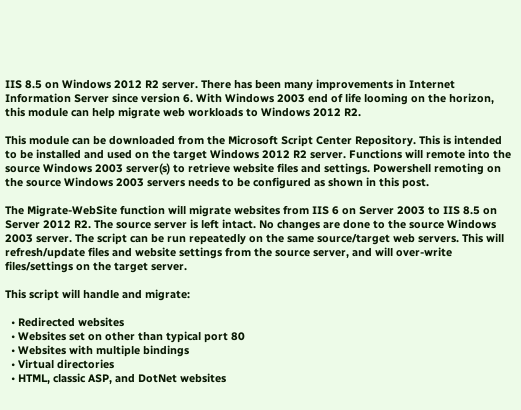IIS 8.5 on Windows 2012 R2 server. There has been many improvements in Internet Information Server since version 6. With Windows 2003 end of life looming on the horizon, this module can help migrate web workloads to Windows 2012 R2.

This module can be downloaded from the Microsoft Script Center Repository. This is intended to be installed and used on the target Windows 2012 R2 server. Functions will remote into the source Windows 2003 server(s) to retrieve website files and settings. Powershell remoting on the source Windows 2003 servers needs to be configured as shown in this post.

The Migrate-WebSite function will migrate websites from IIS 6 on Server 2003 to IIS 8.5 on Server 2012 R2. The source server is left intact. No changes are done to the source Windows 2003 server. The script can be run repeatedly on the same source/target web servers. This will refresh/update files and website settings from the source server, and will over-write files/settings on the target server.

This script will handle and migrate:

  • Redirected websites
  • Websites set on other than typical port 80
  • Websites with multiple bindings
  • Virtual directories
  • HTML, classic ASP, and DotNet websites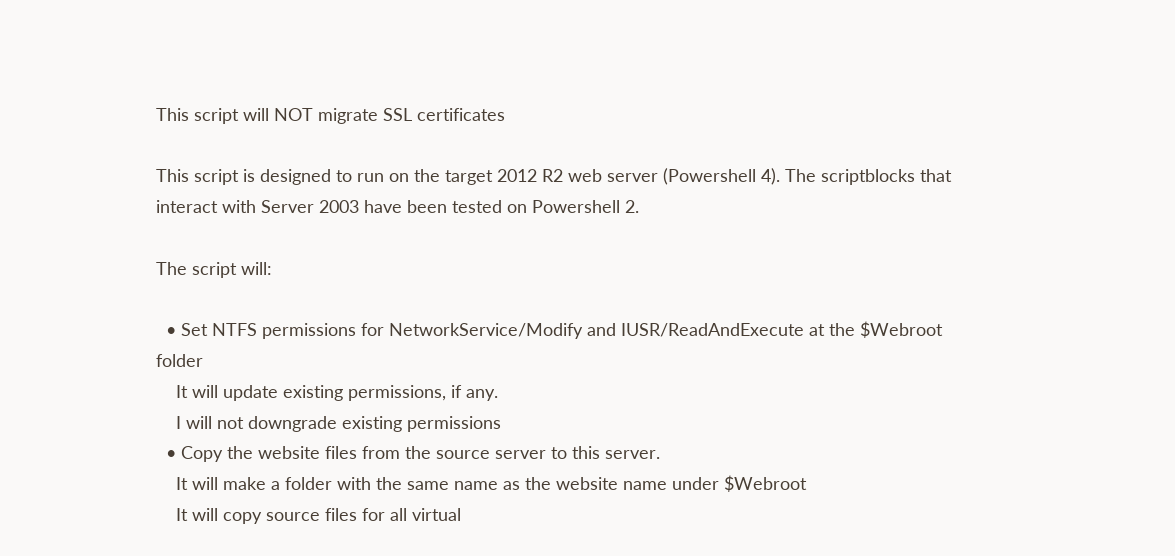This script will NOT migrate SSL certificates

This script is designed to run on the target 2012 R2 web server (Powershell 4). The scriptblocks that interact with Server 2003 have been tested on Powershell 2.

The script will:

  • Set NTFS permissions for NetworkService/Modify and IUSR/ReadAndExecute at the $Webroot folder
    It will update existing permissions, if any.
    I will not downgrade existing permissions
  • Copy the website files from the source server to this server.
    It will make a folder with the same name as the website name under $Webroot
    It will copy source files for all virtual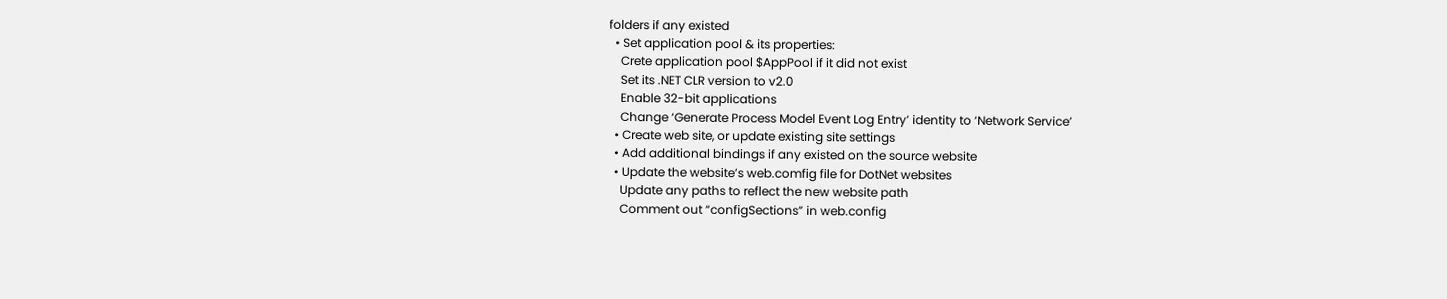folders if any existed
  • Set application pool & its properties:
    Crete application pool $AppPool if it did not exist
    Set its .NET CLR version to v2.0
    Enable 32-bit applications
    Change ‘Generate Process Model Event Log Entry’ identity to ‘Network Service’
  • Create web site, or update existing site settings
  • Add additional bindings if any existed on the source website
  • Update the website’s web.comfig file for DotNet websites
    Update any paths to reflect the new website path
    Comment out “configSections” in web.config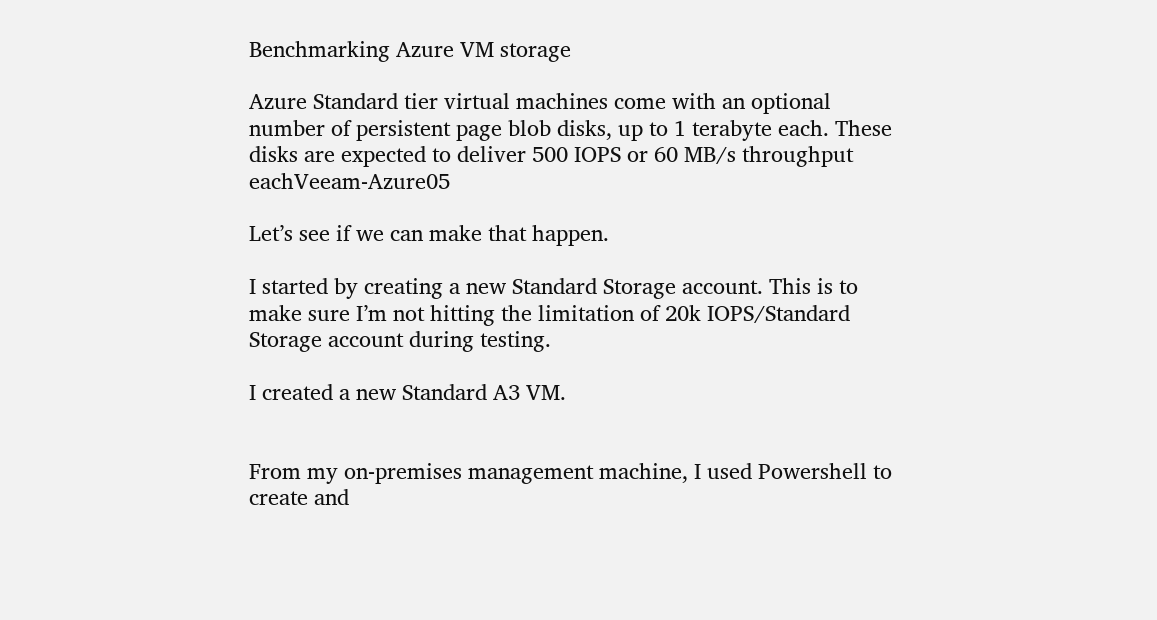Benchmarking Azure VM storage

Azure Standard tier virtual machines come with an optional number of persistent page blob disks, up to 1 terabyte each. These disks are expected to deliver 500 IOPS or 60 MB/s throughput eachVeeam-Azure05

Let’s see if we can make that happen.

I started by creating a new Standard Storage account. This is to make sure I’m not hitting the limitation of 20k IOPS/Standard Storage account during testing.

I created a new Standard A3 VM.


From my on-premises management machine, I used Powershell to create and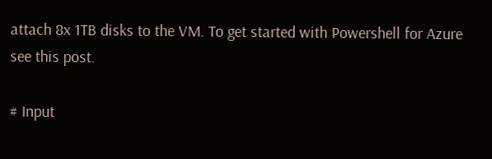attach 8x 1TB disks to the VM. To get started with Powershell for Azure see this post.

# Input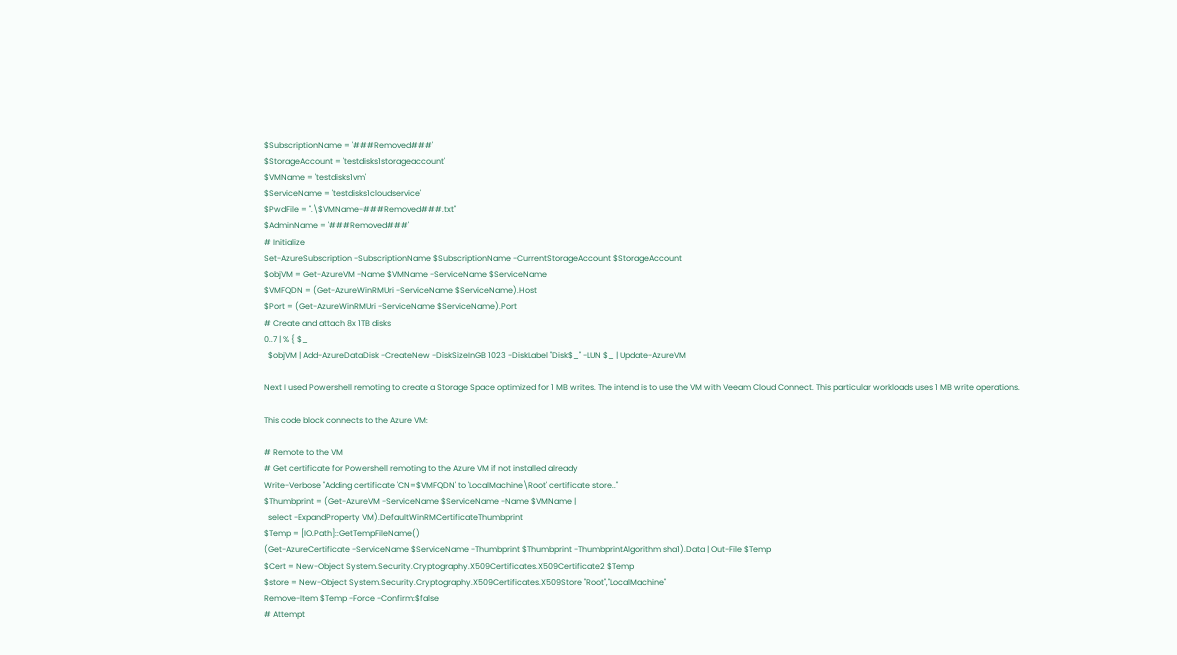$SubscriptionName = '###Removed###'
$StorageAccount = 'testdisks1storageaccount'
$VMName = 'testdisks1vm'
$ServiceName = 'testdisks1cloudservice'
$PwdFile = ".\$VMName-###Removed###.txt"
$AdminName = '###Removed###'
# Initialize
Set-AzureSubscription -SubscriptionName $SubscriptionName -CurrentStorageAccount $StorageAccount
$objVM = Get-AzureVM -Name $VMName -ServiceName $ServiceName
$VMFQDN = (Get-AzureWinRMUri -ServiceName $ServiceName).Host
$Port = (Get-AzureWinRMUri -ServiceName $ServiceName).Port
# Create and attach 8x 1TB disks
0..7 | % { $_
  $objVM | Add-AzureDataDisk -CreateNew -DiskSizeInGB 1023 -DiskLabel "Disk$_" -LUN $_ | Update-AzureVM

Next I used Powershell remoting to create a Storage Space optimized for 1 MB writes. The intend is to use the VM with Veeam Cloud Connect. This particular workloads uses 1 MB write operations.

This code block connects to the Azure VM:

# Remote to the VM
# Get certificate for Powershell remoting to the Azure VM if not installed already
Write-Verbose "Adding certificate 'CN=$VMFQDN' to 'LocalMachine\Root' certificate store.."
$Thumbprint = (Get-AzureVM -ServiceName $ServiceName -Name $VMName |
  select -ExpandProperty VM).DefaultWinRMCertificateThumbprint
$Temp = [IO.Path]::GetTempFileName()
(Get-AzureCertificate -ServiceName $ServiceName -Thumbprint $Thumbprint -ThumbprintAlgorithm sha1).Data | Out-File $Temp
$Cert = New-Object System.Security.Cryptography.X509Certificates.X509Certificate2 $Temp
$store = New-Object System.Security.Cryptography.X509Certificates.X509Store "Root","LocalMachine"
Remove-Item $Temp -Force -Confirm:$false
# Attempt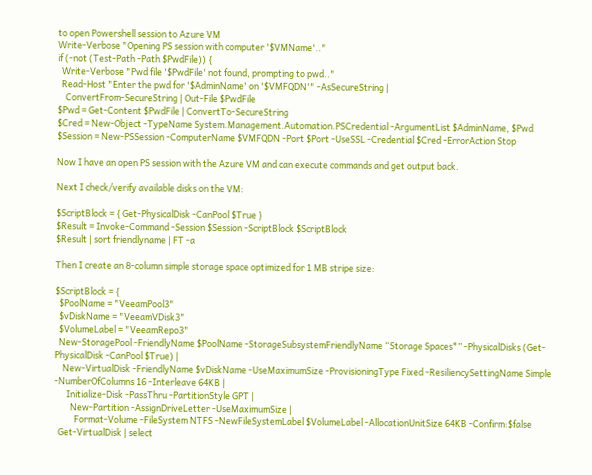to open Powershell session to Azure VM
Write-Verbose "Opening PS session with computer '$VMName'.."
if (-not (Test-Path -Path $PwdFile)) {
  Write-Verbose "Pwd file '$PwdFile' not found, prompting to pwd.."
  Read-Host "Enter the pwd for '$AdminName' on '$VMFQDN'" -AsSecureString |
    ConvertFrom-SecureString | Out-File $PwdFile
$Pwd = Get-Content $PwdFile | ConvertTo-SecureString
$Cred = New-Object -TypeName System.Management.Automation.PSCredential -ArgumentList $AdminName, $Pwd
$Session = New-PSSession -ComputerName $VMFQDN -Port $Port -UseSSL -Credential $Cred -ErrorAction Stop

Now I have an open PS session with the Azure VM and can execute commands and get output back.

Next I check/verify available disks on the VM:

$ScriptBlock = { Get-PhysicalDisk -CanPool $True }
$Result = Invoke-Command -Session $Session -ScriptBlock $ScriptBlock
$Result | sort friendlyname | FT -a

Then I create an 8-column simple storage space optimized for 1 MB stripe size:

$ScriptBlock = {
  $PoolName = "VeeamPool3"
  $vDiskName = "VeeamVDisk3"
  $VolumeLabel = "VeeamRepo3"
  New-StoragePool -FriendlyName $PoolName -StorageSubsystemFriendlyName “Storage Spaces*” -PhysicalDisks (Get-PhysicalDisk -CanPool $True) |
    New-VirtualDisk -FriendlyName $vDiskName -UseMaximumSize -ProvisioningType Fixed -ResiliencySettingName Simple -NumberOfColumns 16 -Interleave 64KB |
      Initialize-Disk -PassThru -PartitionStyle GPT |
        New-Partition -AssignDriveLetter -UseMaximumSize |
          Format-Volume -FileSystem NTFS -NewFileSystemLabel $VolumeLabel -AllocationUnitSize 64KB -Confirm:$false
  Get-VirtualDisk | select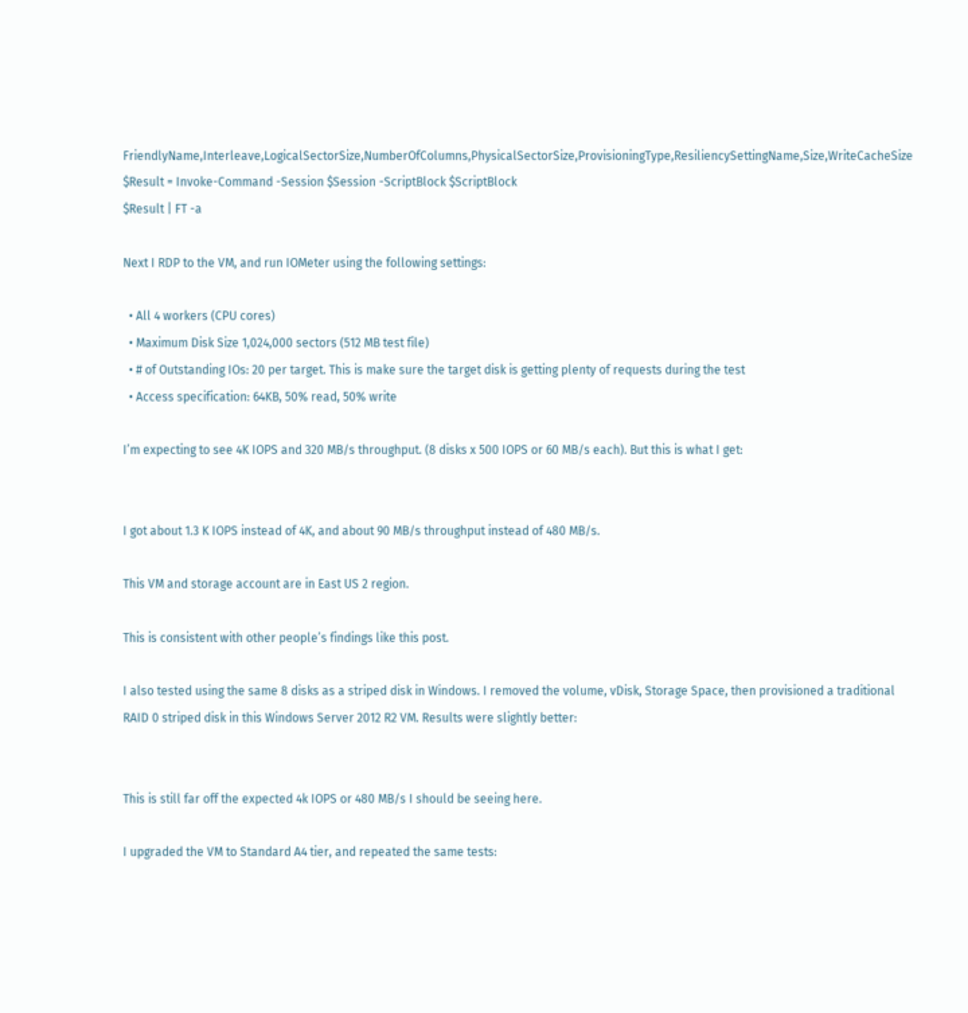FriendlyName,Interleave,LogicalSectorSize,NumberOfColumns,PhysicalSectorSize,ProvisioningType,ResiliencySettingName,Size,WriteCacheSize
$Result = Invoke-Command -Session $Session -ScriptBlock $ScriptBlock
$Result | FT -a

Next I RDP to the VM, and run IOMeter using the following settings:

  • All 4 workers (CPU cores)
  • Maximum Disk Size 1,024,000 sectors (512 MB test file)
  • # of Outstanding IOs: 20 per target. This is make sure the target disk is getting plenty of requests during the test
  • Access specification: 64KB, 50% read, 50% write

I’m expecting to see 4K IOPS and 320 MB/s throughput. (8 disks x 500 IOPS or 60 MB/s each). But this is what I get:


I got about 1.3 K IOPS instead of 4K, and about 90 MB/s throughput instead of 480 MB/s.

This VM and storage account are in East US 2 region.

This is consistent with other people’s findings like this post.

I also tested using the same 8 disks as a striped disk in Windows. I removed the volume, vDisk, Storage Space, then provisioned a traditional RAID 0 striped disk in this Windows Server 2012 R2 VM. Results were slightly better:


This is still far off the expected 4k IOPS or 480 MB/s I should be seeing here.

I upgraded the VM to Standard A4 tier, and repeated the same tests: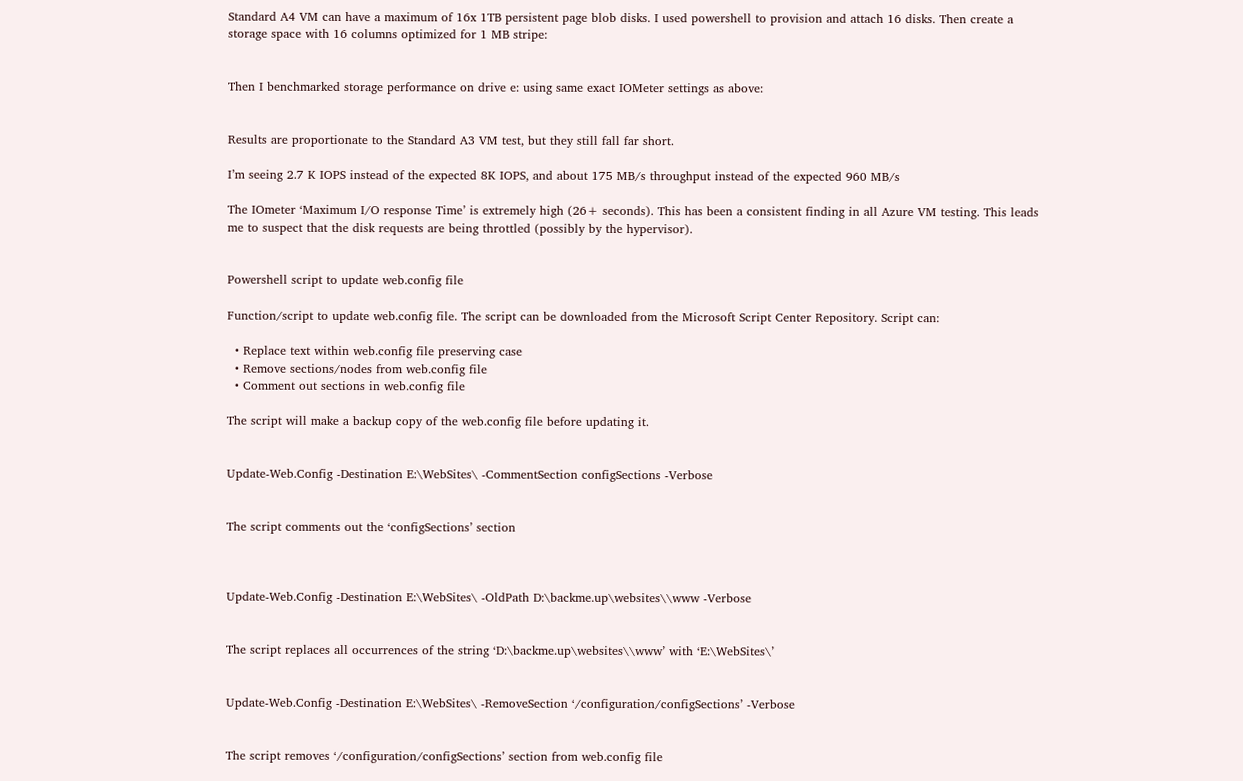Standard A4 VM can have a maximum of 16x 1TB persistent page blob disks. I used powershell to provision and attach 16 disks. Then create a storage space with 16 columns optimized for 1 MB stripe:


Then I benchmarked storage performance on drive e: using same exact IOMeter settings as above:


Results are proportionate to the Standard A3 VM test, but they still fall far short.

I’m seeing 2.7 K IOPS instead of the expected 8K IOPS, and about 175 MB/s throughput instead of the expected 960 MB/s

The IOmeter ‘Maximum I/O response Time’ is extremely high (26+ seconds). This has been a consistent finding in all Azure VM testing. This leads me to suspect that the disk requests are being throttled (possibly by the hypervisor).


Powershell script to update web.config file

Function/script to update web.config file. The script can be downloaded from the Microsoft Script Center Repository. Script can:

  • Replace text within web.config file preserving case
  • Remove sections/nodes from web.config file
  • Comment out sections in web.config file

The script will make a backup copy of the web.config file before updating it.


Update-Web.Config -Destination E:\WebSites\ -CommentSection configSections -Verbose


The script comments out the ‘configSections’ section



Update-Web.Config -Destination E:\WebSites\ -OldPath D:\backme.up\websites\\www -Verbose


The script replaces all occurrences of the string ‘D:\backme.up\websites\\www’ with ‘E:\WebSites\’


Update-Web.Config -Destination E:\WebSites\ -RemoveSection ‘/configuration/configSections’ -Verbose


The script removes ‘/configuration/configSections’ section from web.config file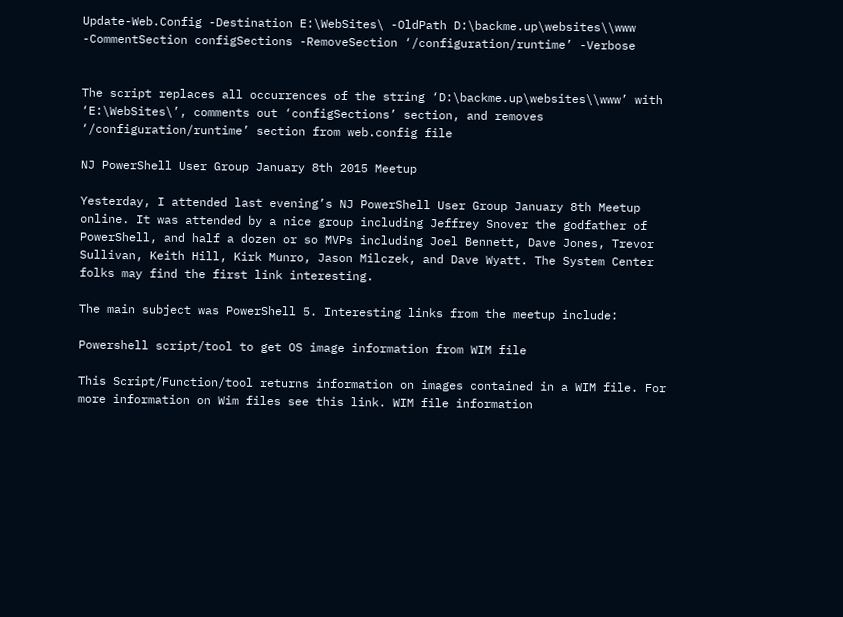Update-Web.Config -Destination E:\WebSites\ -OldPath D:\backme.up\websites\\www -CommentSection configSections -RemoveSection ‘/configuration/runtime’ -Verbose


The script replaces all occurrences of the string ‘D:\backme.up\websites\\www’ with ‘E:\WebSites\’, comments out ‘configSections’ section, and removes ‘/configuration/runtime’ section from web.config file

NJ PowerShell User Group January 8th 2015 Meetup

Yesterday, I attended last evening’s NJ PowerShell User Group January 8th Meetup online. It was attended by a nice group including Jeffrey Snover the godfather of PowerShell, and half a dozen or so MVPs including Joel Bennett, Dave Jones, Trevor Sullivan, Keith Hill, Kirk Munro, Jason Milczek, and Dave Wyatt. The System Center folks may find the first link interesting.

The main subject was PowerShell 5. Interesting links from the meetup include:

Powershell script/tool to get OS image information from WIM file

This Script/Function/tool returns information on images contained in a WIM file. For more information on Wim files see this link. WIM file information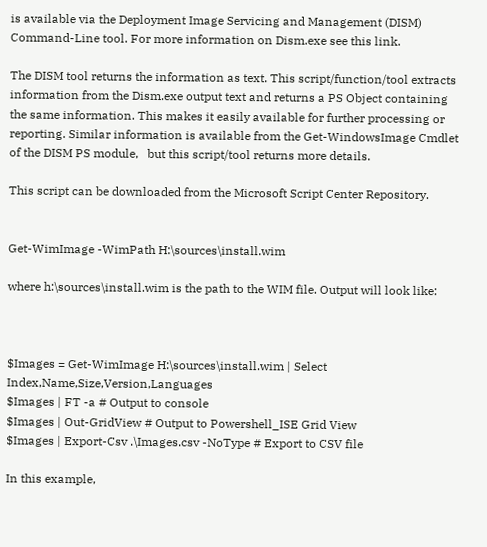is available via the Deployment Image Servicing and Management (DISM) Command-Line tool. For more information on Dism.exe see this link.

The DISM tool returns the information as text. This script/function/tool extracts information from the Dism.exe output text and returns a PS Object containing the same information. This makes it easily available for further processing or reporting. Similar information is available from the Get-WindowsImage Cmdlet of the DISM PS module,   but this script/tool returns more details.

This script can be downloaded from the Microsoft Script Center Repository.


Get-WimImage -WimPath H:\sources\install.wim

where h:\sources\install.wim is the path to the WIM file. Output will look like:



$Images = Get-WimImage H:\sources\install.wim | Select Index,Name,Size,Version,Languages
$Images | FT -a # Output to console
$Images | Out-GridView # Output to Powershell_ISE Grid View
$Images | Export-Csv .\Images.csv -NoType # Export to CSV file

In this example,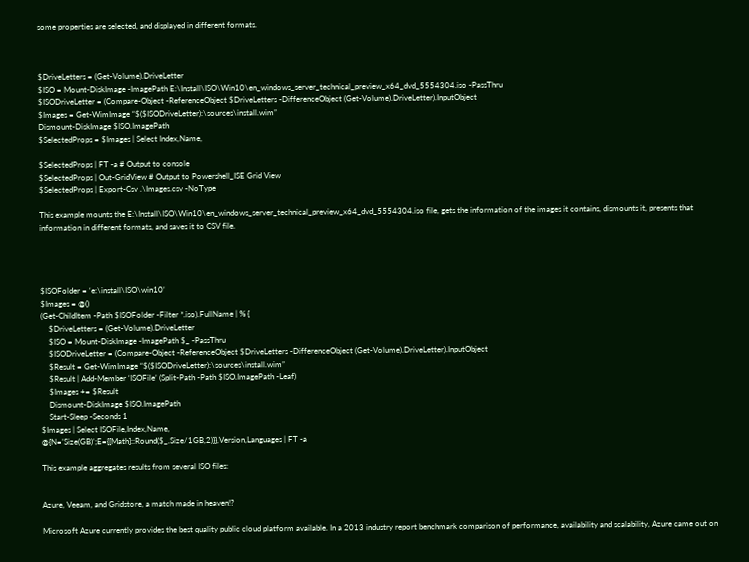some properties are selected, and displayed in different formats.



$DriveLetters = (Get-Volume).DriveLetter
$ISO = Mount-DiskImage -ImagePath E:\Install\ISO\Win10\en_windows_server_technical_preview_x64_dvd_5554304.iso -PassThru
$ISODriveLetter = (Compare-Object -ReferenceObject $DriveLetters -DifferenceObject (Get-Volume).DriveLetter).InputObject
$Images = Get-WimImage “$($ISODriveLetter):\sources\install.wim”
Dismount-DiskImage $ISO.ImagePath
$SelectedProps = $Images | Select Index,Name,

$SelectedProps | FT -a # Output to console
$SelectedProps | Out-GridView # Output to Powershell_ISE Grid View
$SelectedProps | Export-Csv .\Images.csv -NoType

This example mounts the E:\Install\ISO\Win10\en_windows_server_technical_preview_x64_dvd_5554304.iso file, gets the information of the images it contains, dismounts it, presents that information in different formats, and saves it to CSV file.




$ISOFolder = ‘e:\install\ISO\win10’
$Images = @()
(Get-ChildItem -Path $ISOFolder -Filter *.iso).FullName | % {
    $DriveLetters = (Get-Volume).DriveLetter
    $ISO = Mount-DiskImage -ImagePath $_ -PassThru
    $ISODriveLetter = (Compare-Object -ReferenceObject $DriveLetters -DifferenceObject (Get-Volume).DriveLetter).InputObject
    $Result = Get-WimImage “$($ISODriveLetter):\sources\install.wim”
    $Result | Add-Member ‘ISOFile’ (Split-Path -Path $ISO.ImagePath -Leaf)
    $Images += $Result
    Dismount-DiskImage $ISO.ImagePath
    Start-Sleep -Seconds 1
$Images | Select ISOFile,Index,Name,
@{N=’Size(GB)’;E={[Math]::Round($_.Size/1GB,2)}},Version,Languages | FT -a

This example aggregates results from several ISO files:


Azure, Veeam, and Gridstore, a match made in heaven!?

Microsoft Azure currently provides the best quality public cloud platform available. In a 2013 industry report benchmark comparison of performance, availability and scalability, Azure came out on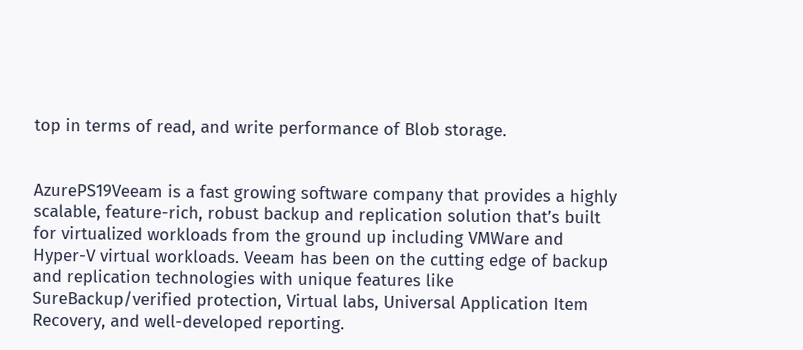top in terms of read, and write performance of Blob storage.


AzurePS19Veeam is a fast growing software company that provides a highly scalable, feature-rich, robust backup and replication solution that’s built for virtualized workloads from the ground up including VMWare and Hyper-V virtual workloads. Veeam has been on the cutting edge of backup and replication technologies with unique features like SureBackup/verified protection, Virtual labs, Universal Application Item Recovery, and well-developed reporting.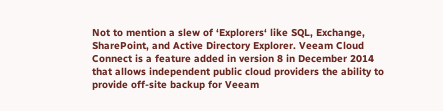Not to mention a slew of ‘Explorers‘ like SQL, Exchange, SharePoint, and Active Directory Explorer. Veeam Cloud Connect is a feature added in version 8 in December 2014 that allows independent public cloud providers the ability to provide off-site backup for Veeam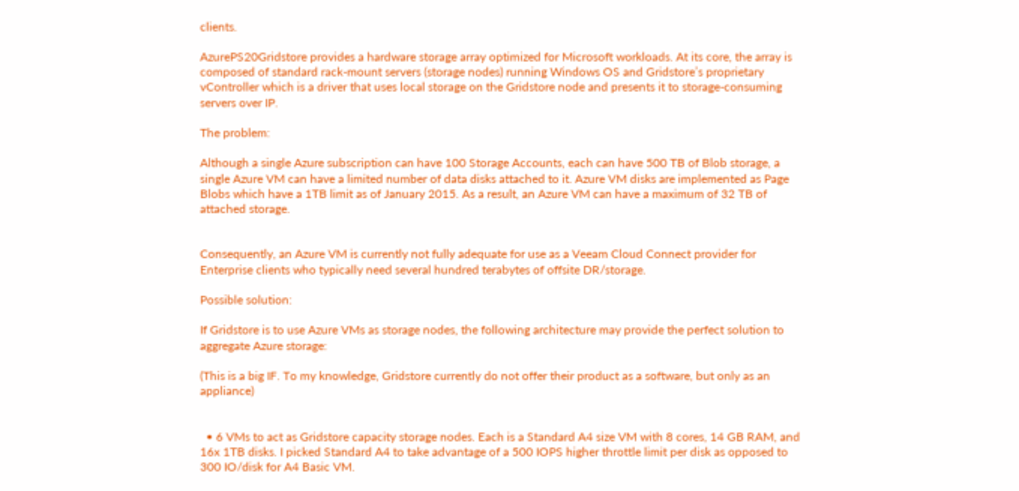clients.

AzurePS20Gridstore provides a hardware storage array optimized for Microsoft workloads. At its core, the array is composed of standard rack-mount servers (storage nodes) running Windows OS and Gridstore’s proprietary vController which is a driver that uses local storage on the Gridstore node and presents it to storage-consuming servers over IP.

The problem:

Although a single Azure subscription can have 100 Storage Accounts, each can have 500 TB of Blob storage, a single Azure VM can have a limited number of data disks attached to it. Azure VM disks are implemented as Page Blobs which have a 1TB limit as of January 2015. As a result, an Azure VM can have a maximum of 32 TB of attached storage.


Consequently, an Azure VM is currently not fully adequate for use as a Veeam Cloud Connect provider for Enterprise clients who typically need several hundred terabytes of offsite DR/storage.

Possible solution:

If Gridstore is to use Azure VMs as storage nodes, the following architecture may provide the perfect solution to aggregate Azure storage:

(This is a big IF. To my knowledge, Gridstore currently do not offer their product as a software, but only as an appliance)


  • 6 VMs to act as Gridstore capacity storage nodes. Each is a Standard A4 size VM with 8 cores, 14 GB RAM, and 16x 1TB disks. I picked Standard A4 to take advantage of a 500 IOPS higher throttle limit per disk as opposed to 300 IO/disk for A4 Basic VM.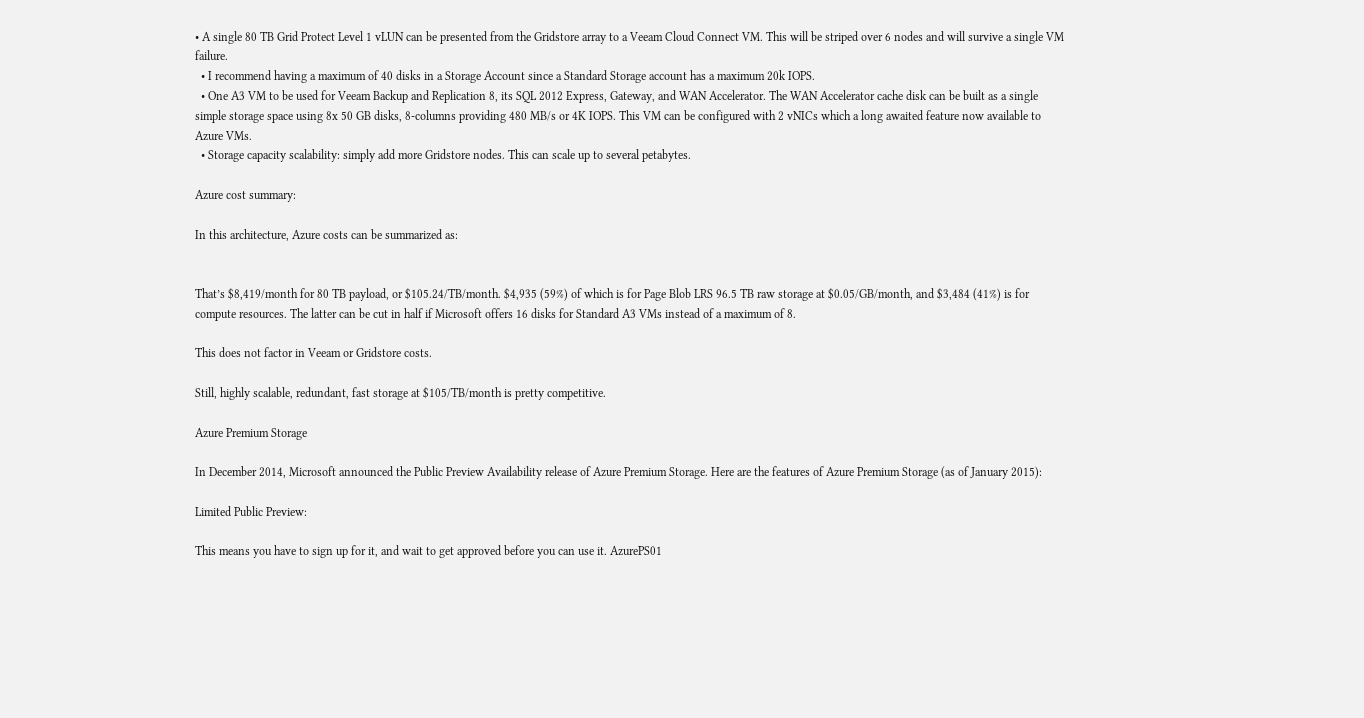• A single 80 TB Grid Protect Level 1 vLUN can be presented from the Gridstore array to a Veeam Cloud Connect VM. This will be striped over 6 nodes and will survive a single VM failure.
  • I recommend having a maximum of 40 disks in a Storage Account since a Standard Storage account has a maximum 20k IOPS.
  • One A3 VM to be used for Veeam Backup and Replication 8, its SQL 2012 Express, Gateway, and WAN Accelerator. The WAN Accelerator cache disk can be built as a single simple storage space using 8x 50 GB disks, 8-columns providing 480 MB/s or 4K IOPS. This VM can be configured with 2 vNICs which a long awaited feature now available to Azure VMs.
  • Storage capacity scalability: simply add more Gridstore nodes. This can scale up to several petabytes.

Azure cost summary:

In this architecture, Azure costs can be summarized as:


That’s $8,419/month for 80 TB payload, or $105.24/TB/month. $4,935 (59%) of which is for Page Blob LRS 96.5 TB raw storage at $0.05/GB/month, and $3,484 (41%) is for compute resources. The latter can be cut in half if Microsoft offers 16 disks for Standard A3 VMs instead of a maximum of 8.

This does not factor in Veeam or Gridstore costs.

Still, highly scalable, redundant, fast storage at $105/TB/month is pretty competitive.

Azure Premium Storage

In December 2014, Microsoft announced the Public Preview Availability release of Azure Premium Storage. Here are the features of Azure Premium Storage (as of January 2015):

Limited Public Preview:

This means you have to sign up for it, and wait to get approved before you can use it. AzurePS01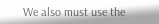We also must use the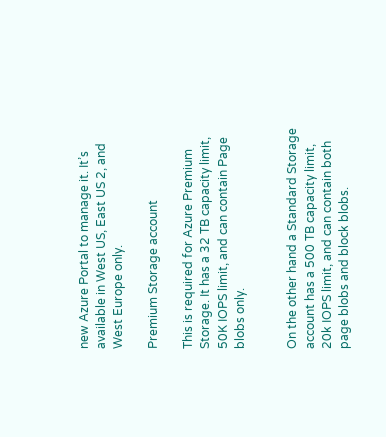new Azure Portal to manage it. It’s available in West US, East US 2, and West Europe only.

Premium Storage account

This is required for Azure Premium Storage. It has a 32 TB capacity limit, 50K IOPS limit, and can contain Page blobs only.


On the other hand a Standard Storage account has a 500 TB capacity limit, 20k IOPS limit, and can contain both page blobs and block blobs.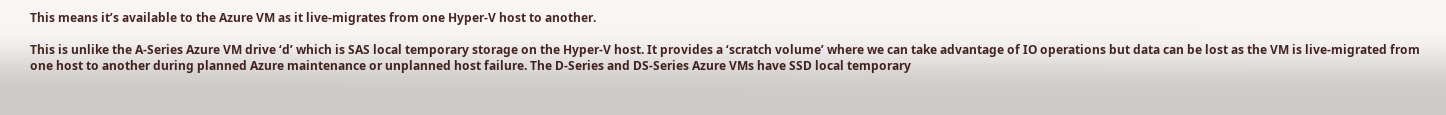This means it’s available to the Azure VM as it live-migrates from one Hyper-V host to another.

This is unlike the A-Series Azure VM drive ‘d’ which is SAS local temporary storage on the Hyper-V host. It provides a ‘scratch volume’ where we can take advantage of IO operations but data can be lost as the VM is live-migrated from one host to another during planned Azure maintenance or unplanned host failure. The D-Series and DS-Series Azure VMs have SSD local temporary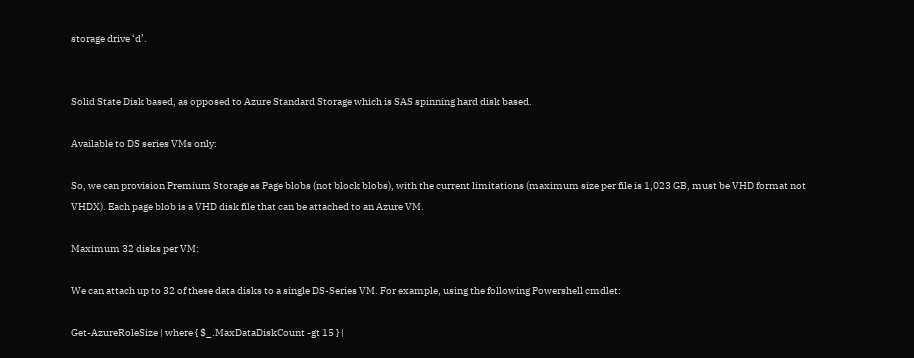storage drive ‘d’.


Solid State Disk based, as opposed to Azure Standard Storage which is SAS spinning hard disk based.

Available to DS series VMs only:

So, we can provision Premium Storage as Page blobs (not block blobs), with the current limitations (maximum size per file is 1,023 GB, must be VHD format not VHDX). Each page blob is a VHD disk file that can be attached to an Azure VM.

Maximum 32 disks per VM:

We can attach up to 32 of these data disks to a single DS-Series VM. For example, using the following Powershell cmdlet:

Get-AzureRoleSize | where { $_.MaxDataDiskCount -gt 15 } |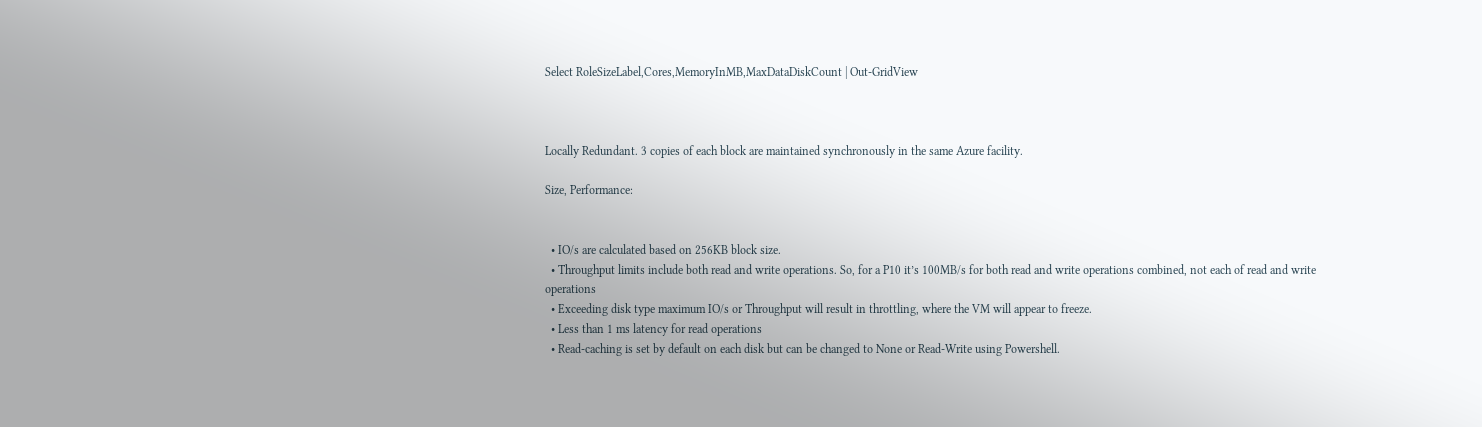Select RoleSizeLabel,Cores,MemoryInMB,MaxDataDiskCount | Out-GridView



Locally Redundant. 3 copies of each block are maintained synchronously in the same Azure facility.

Size, Performance:


  • IO/s are calculated based on 256KB block size.
  • Throughput limits include both read and write operations. So, for a P10 it’s 100MB/s for both read and write operations combined, not each of read and write operations
  • Exceeding disk type maximum IO/s or Throughput will result in throttling, where the VM will appear to freeze.
  • Less than 1 ms latency for read operations
  • Read-caching is set by default on each disk but can be changed to None or Read-Write using Powershell.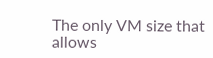The only VM size that allows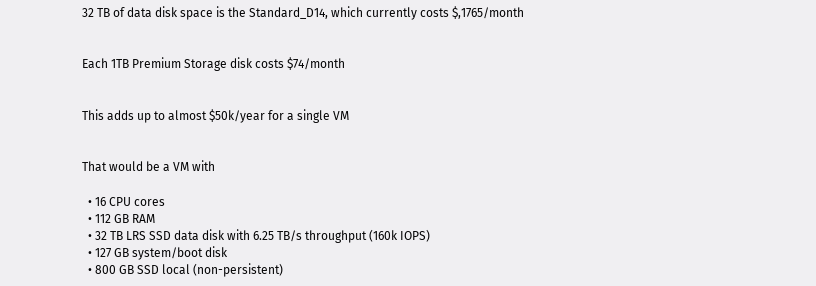32 TB of data disk space is the Standard_D14, which currently costs $,1765/month


Each 1TB Premium Storage disk costs $74/month


This adds up to almost $50k/year for a single VM


That would be a VM with

  • 16 CPU cores
  • 112 GB RAM
  • 32 TB LRS SSD data disk with 6.25 TB/s throughput (160k IOPS)
  • 127 GB system/boot disk
  • 800 GB SSD local (non-persistent)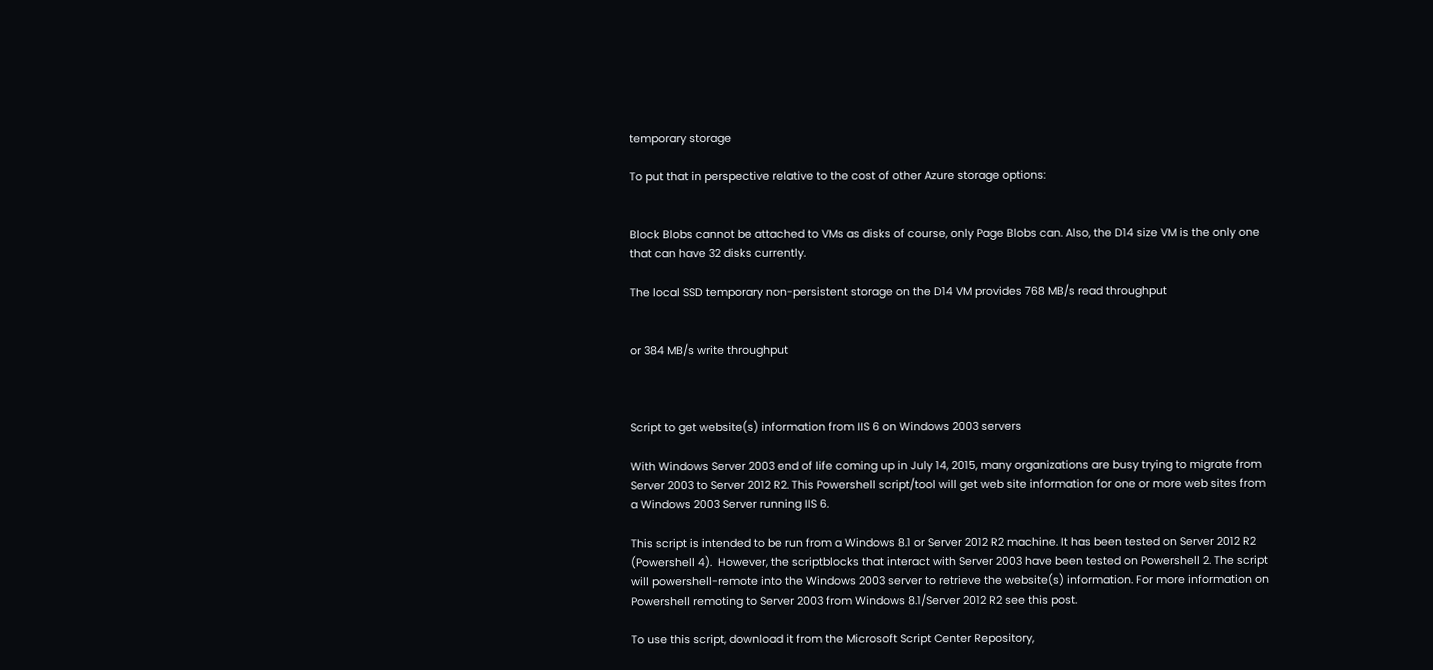temporary storage

To put that in perspective relative to the cost of other Azure storage options:


Block Blobs cannot be attached to VMs as disks of course, only Page Blobs can. Also, the D14 size VM is the only one that can have 32 disks currently.

The local SSD temporary non-persistent storage on the D14 VM provides 768 MB/s read throughput


or 384 MB/s write throughput



Script to get website(s) information from IIS 6 on Windows 2003 servers

With Windows Server 2003 end of life coming up in July 14, 2015, many organizations are busy trying to migrate from Server 2003 to Server 2012 R2. This Powershell script/tool will get web site information for one or more web sites from a Windows 2003 Server running IIS 6.

This script is intended to be run from a Windows 8.1 or Server 2012 R2 machine. It has been tested on Server 2012 R2 (Powershell 4).  However, the scriptblocks that interact with Server 2003 have been tested on Powershell 2. The script will powershell-remote into the Windows 2003 server to retrieve the website(s) information. For more information on Powershell remoting to Server 2003 from Windows 8.1/Server 2012 R2 see this post.

To use this script, download it from the Microsoft Script Center Repository,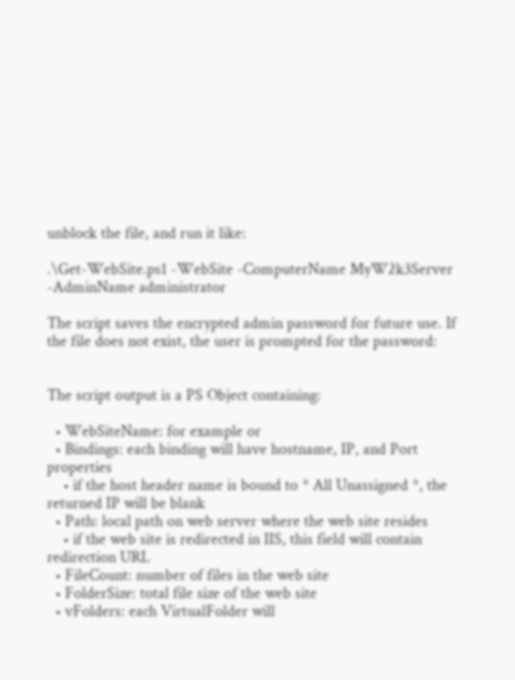unblock the file, and run it like:

.\Get-WebSite.ps1 -WebSite -ComputerName MyW2k3Server -AdminName administrator

The script saves the encrypted admin password for future use. If the file does not exist, the user is prompted for the password:


The script output is a PS Object containing:

  • WebSiteName: for example or
  • Bindings: each binding will have hostname, IP, and Port properties
    • if the host header name is bound to * All Unassigned *, the returned IP will be blank
  • Path: local path on web server where the web site resides
    • if the web site is redirected in IIS, this field will contain redirection URL
  • FileCount: number of files in the web site
  • FolderSize: total file size of the web site
  • vFolders: each VirtualFolder will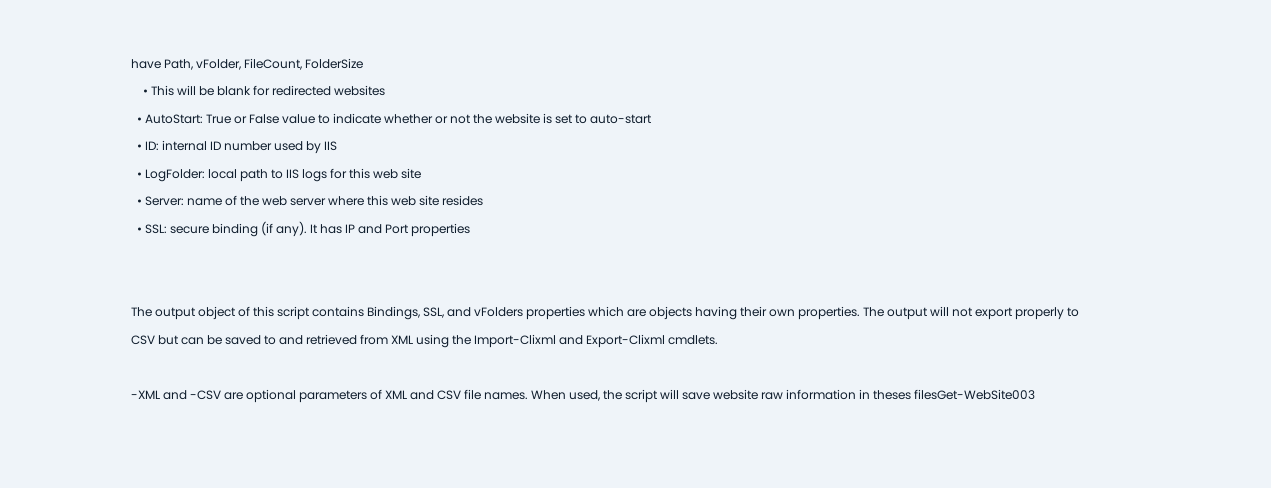have Path, vFolder, FileCount, FolderSize
    • This will be blank for redirected websites
  • AutoStart: True or False value to indicate whether or not the website is set to auto-start
  • ID: internal ID number used by IIS
  • LogFolder: local path to IIS logs for this web site
  • Server: name of the web server where this web site resides
  • SSL: secure binding (if any). It has IP and Port properties


The output object of this script contains Bindings, SSL, and vFolders properties which are objects having their own properties. The output will not export properly to CSV but can be saved to and retrieved from XML using the Import-Clixml and Export-Clixml cmdlets.

-XML and -CSV are optional parameters of XML and CSV file names. When used, the script will save website raw information in theses filesGet-WebSite003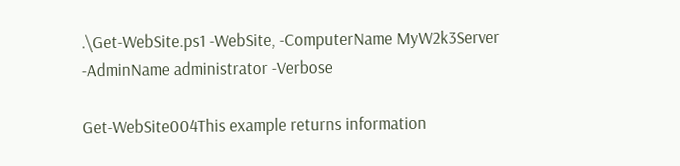.\Get-WebSite.ps1 -WebSite, -ComputerName MyW2k3Server -AdminName administrator -Verbose

Get-WebSite004This example returns information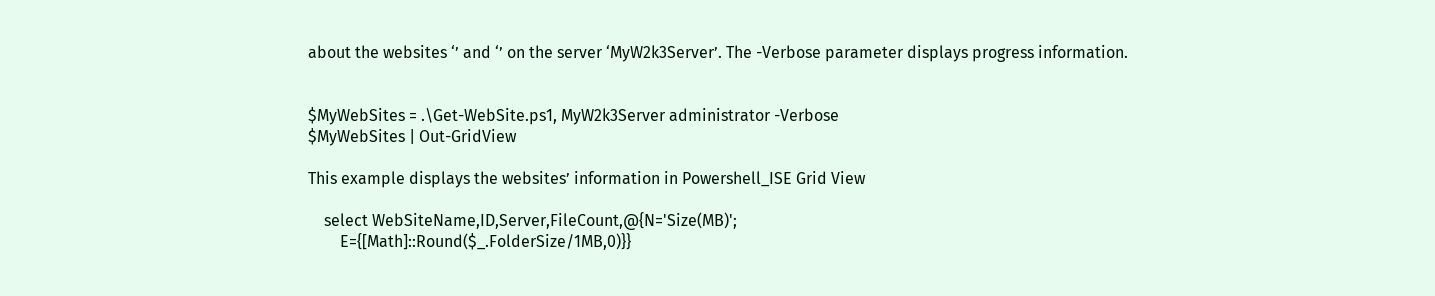about the websites ‘’ and ‘’ on the server ‘MyW2k3Server’. The -Verbose parameter displays progress information.


$MyWebSites = .\Get-WebSite.ps1, MyW2k3Server administrator -Verbose
$MyWebSites | Out-GridView

This example displays the websites’ information in Powershell_ISE Grid View

    select WebSiteName,ID,Server,FileCount,@{N='Size(MB)';
        E={[Math]::Round($_.FolderSize/1MB,0)}}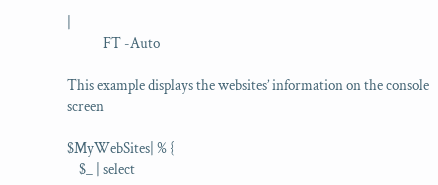|
            FT -Auto

This example displays the websites’ information on the console screen

$MyWebSites| % {
    $_ | select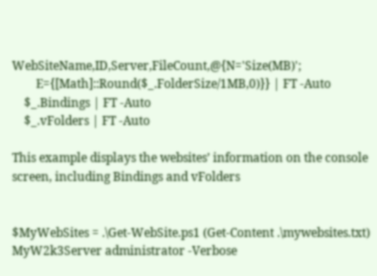WebSiteName,ID,Server,FileCount,@{N='Size(MB)';
        E={[Math]::Round($_.FolderSize/1MB,0)}} | FT -Auto
    $_.Bindings | FT -Auto
    $_.vFolders | FT -Auto

This example displays the websites’ information on the console screen, including Bindings and vFolders


$MyWebSites = .\Get-WebSite.ps1 (Get-Content .\mywebsites.txt) MyW2k3Server administrator -Verbose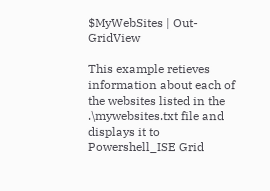$MyWebSites | Out-GridView

This example retieves information about each of the websites listed in the .\mywebsites.txt file and displays it to Powershell_ISE Grid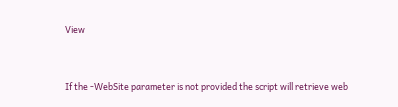View


If the -WebSite parameter is not provided the script will retrieve web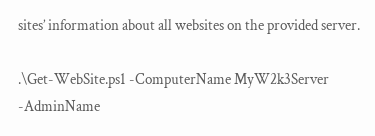sites’ information about all websites on the provided server.

.\Get-WebSite.ps1 -ComputerName MyW2k3Server -AdminName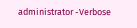administrator -Verbose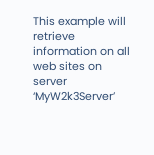This example will retrieve information on all web sites on server ‘MyW2k3Server’